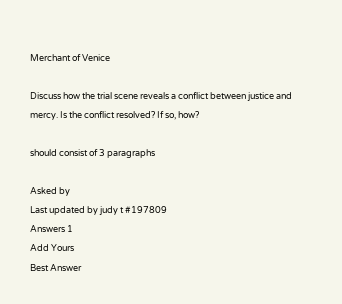Merchant of Venice

Discuss how the trial scene reveals a conflict between justice and mercy. Is the conflict resolved? If so, how?

should consist of 3 paragraphs

Asked by
Last updated by judy t #197809
Answers 1
Add Yours
Best Answer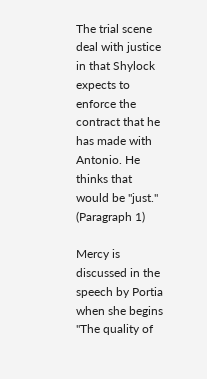The trial scene deal with justice in that Shylock expects to enforce the contract that he has made with Antonio. He thinks that would be "just." (Paragraph 1)

Mercy is discussed in the speech by Portia when she begins "The quality of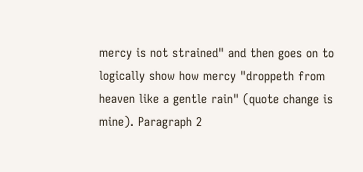mercy is not strained" and then goes on to logically show how mercy "droppeth from heaven like a gentle rain" (quote change is mine). Paragraph 2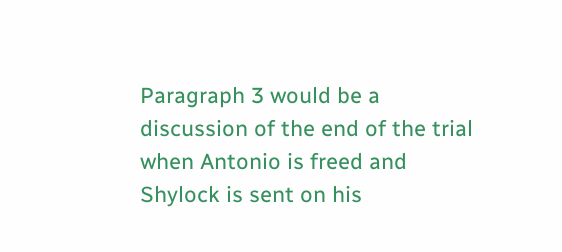Paragraph 3 would be a discussion of the end of the trial when Antonio is freed and Shylock is sent on his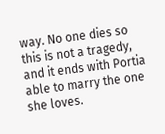way. No one dies so this is not a tragedy, and it ends with Portia able to marry the one she loves.